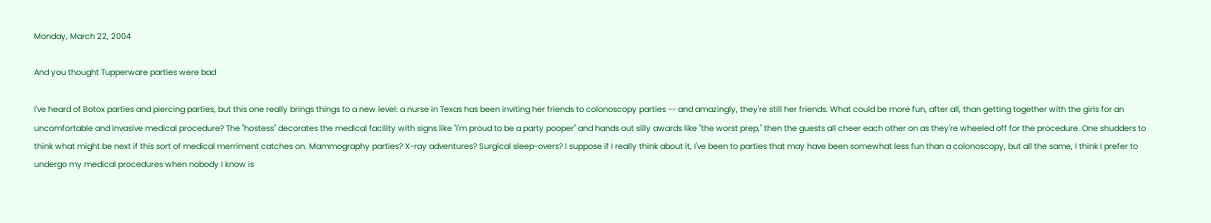Monday, March 22, 2004

And you thought Tupperware parties were bad

I've heard of Botox parties and piercing parties, but this one really brings things to a new level: a nurse in Texas has been inviting her friends to colonoscopy parties -- and amazingly, they're still her friends. What could be more fun, after all, than getting together with the girls for an uncomfortable and invasive medical procedure? The "hostess" decorates the medical facility with signs like "I'm proud to be a party pooper" and hands out silly awards like "the worst prep," then the guests all cheer each other on as they're wheeled off for the procedure. One shudders to think what might be next if this sort of medical merriment catches on. Mammography parties? X-ray adventures? Surgical sleep-overs? I suppose if I really think about it, I've been to parties that may have been somewhat less fun than a colonoscopy, but all the same, I think I prefer to undergo my medical procedures when nobody I know is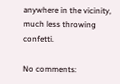anywhere in the vicinity, much less throwing confetti.

No comments: